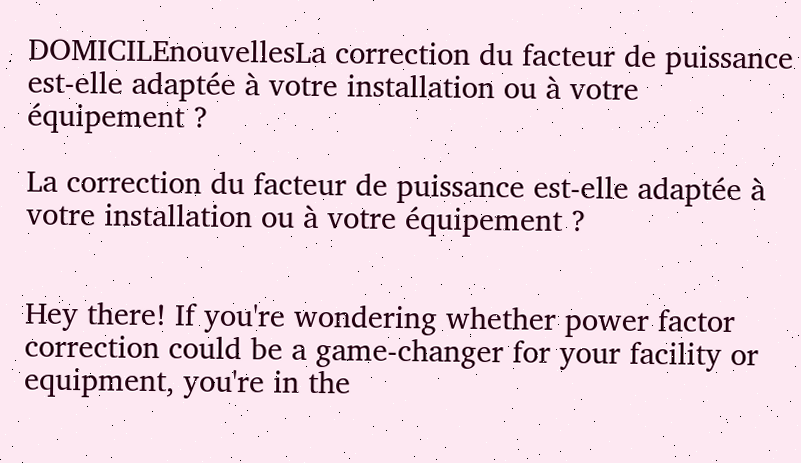DOMICILEnouvellesLa correction du facteur de puissance est-elle adaptée à votre installation ou à votre équipement ?

La correction du facteur de puissance est-elle adaptée à votre installation ou à votre équipement ?


Hey there! If you're wondering whether power factor correction could be a game-changer for your facility or equipment, you're in the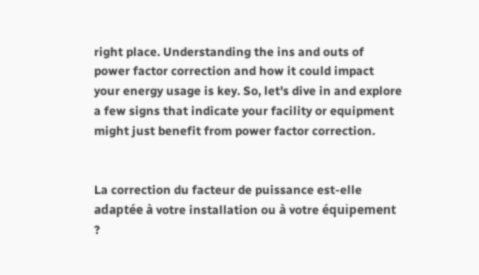right place. Understanding the ins and outs of power factor correction and how it could impact your energy usage is key. So, let's dive in and explore a few signs that indicate your facility or equipment might just benefit from power factor correction.


La correction du facteur de puissance est-elle adaptée à votre installation ou à votre équipement ?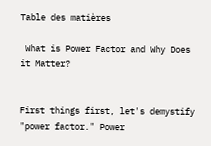Table des matières

 What is Power Factor and Why Does it Matter?


First things first, let's demystify "power factor." Power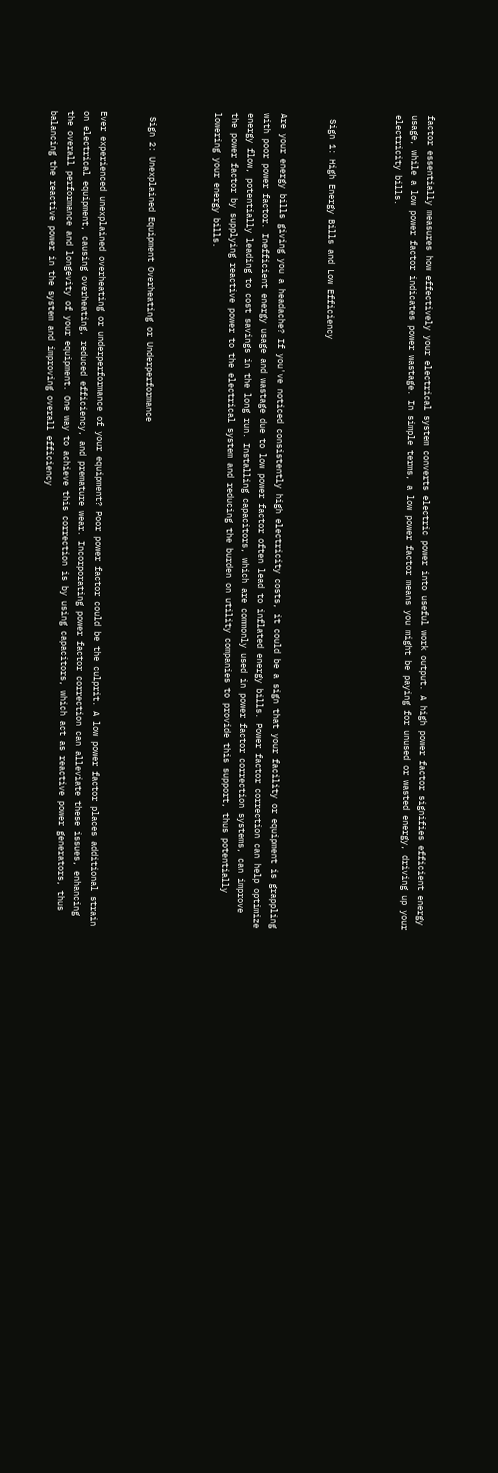factor essentially measures how effectively your electrical system converts electric power into useful work output. A high power factor signifies efficient energy usage, while a low power factor indicates power wastage. In simple terms, a low power factor means you might be paying for unused or wasted energy, driving up your electricity bills.



 Sign 1: High Energy Bills and Low Efficiency


Are your energy bills giving you a headache? If you've noticed consistently high electricity costs, it could be a sign that your facility or equipment is grappling with poor power factor. Inefficient energy usage and wastage due to low power factor often lead to inflated energy bills. Power factor correction can help optimize energy flow, potentially leading to cost savings in the long run. Installing capacitors, which are commonly used in power factor correction systems, can improve the power factor by supplying reactive power to the electrical system and reducing the burden on utility companies to provide this support, thus potentially lowering your energy bills.



 Sign 2: Unexplained Equipment Overheating or Underperformance


Ever experienced unexplained overheating or underperformance of your equipment? Poor power factor could be the culprit. A low power factor places additional strain on electrical equipment, causing overheating, reduced efficiency, and premature wear. Incorporating power factor correction can alleviate these issues, enhancing the overall performance and longevity of your equipment. One way to achieve this correction is by using capacitors, which act as reactive power generators, thus balancing the reactive power in the system and improving overall efficiency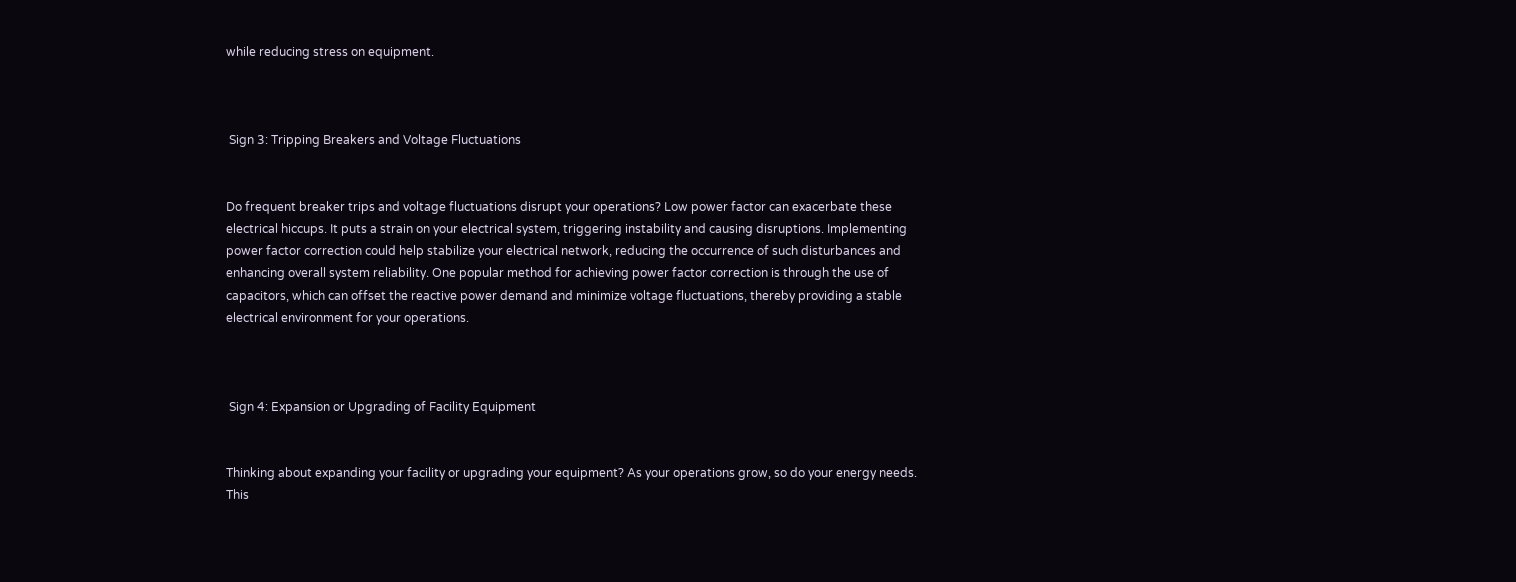while reducing stress on equipment.



 Sign 3: Tripping Breakers and Voltage Fluctuations


Do frequent breaker trips and voltage fluctuations disrupt your operations? Low power factor can exacerbate these electrical hiccups. It puts a strain on your electrical system, triggering instability and causing disruptions. Implementing power factor correction could help stabilize your electrical network, reducing the occurrence of such disturbances and enhancing overall system reliability. One popular method for achieving power factor correction is through the use of capacitors, which can offset the reactive power demand and minimize voltage fluctuations, thereby providing a stable electrical environment for your operations.



 Sign 4: Expansion or Upgrading of Facility Equipment


Thinking about expanding your facility or upgrading your equipment? As your operations grow, so do your energy needs. This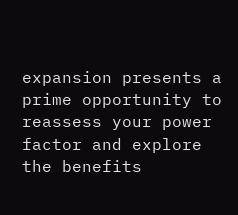expansion presents a prime opportunity to reassess your power factor and explore the benefits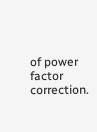of power factor correction.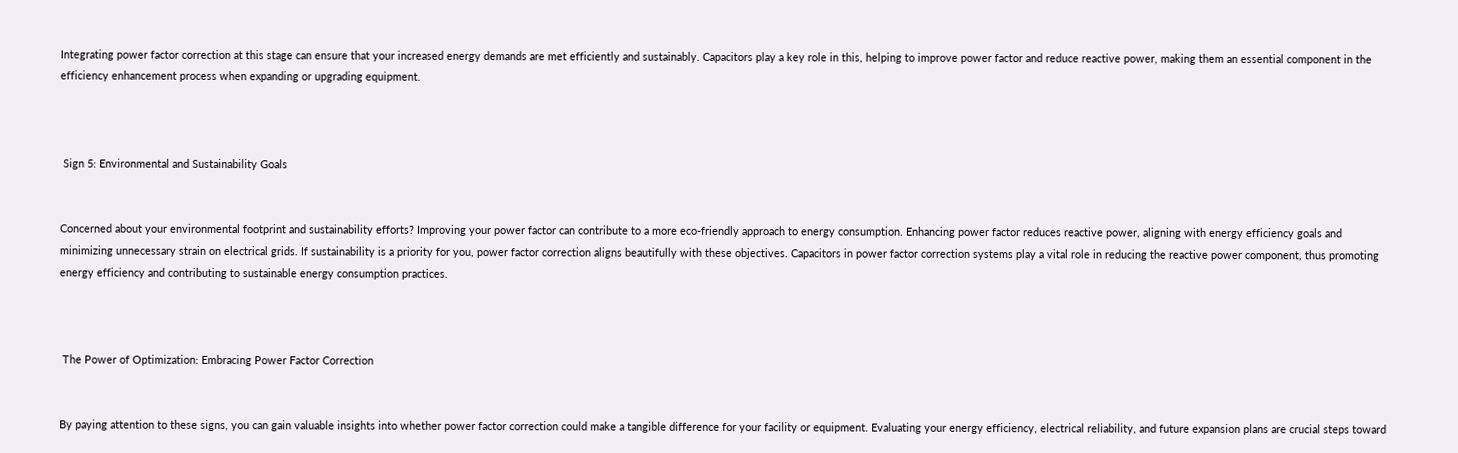Integrating power factor correction at this stage can ensure that your increased energy demands are met efficiently and sustainably. Capacitors play a key role in this, helping to improve power factor and reduce reactive power, making them an essential component in the efficiency enhancement process when expanding or upgrading equipment.



 Sign 5: Environmental and Sustainability Goals


Concerned about your environmental footprint and sustainability efforts? Improving your power factor can contribute to a more eco-friendly approach to energy consumption. Enhancing power factor reduces reactive power, aligning with energy efficiency goals and minimizing unnecessary strain on electrical grids. If sustainability is a priority for you, power factor correction aligns beautifully with these objectives. Capacitors in power factor correction systems play a vital role in reducing the reactive power component, thus promoting energy efficiency and contributing to sustainable energy consumption practices.



 The Power of Optimization: Embracing Power Factor Correction


By paying attention to these signs, you can gain valuable insights into whether power factor correction could make a tangible difference for your facility or equipment. Evaluating your energy efficiency, electrical reliability, and future expansion plans are crucial steps toward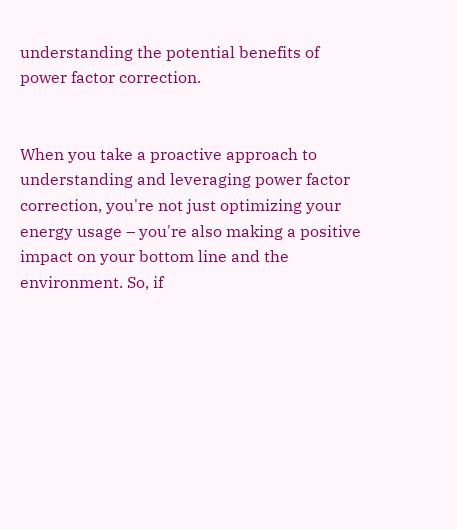understanding the potential benefits of power factor correction.


When you take a proactive approach to understanding and leveraging power factor correction, you're not just optimizing your energy usage – you're also making a positive impact on your bottom line and the environment. So, if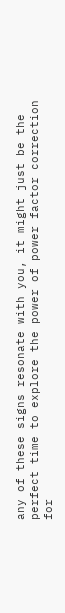any of these signs resonate with you, it might just be the perfect time to explore the power of power factor correction for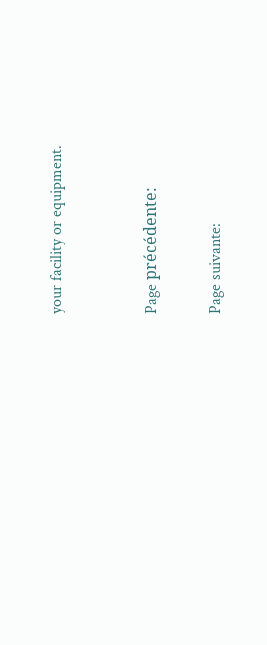your facility or equipment.


Page précédente:

Page suivante: